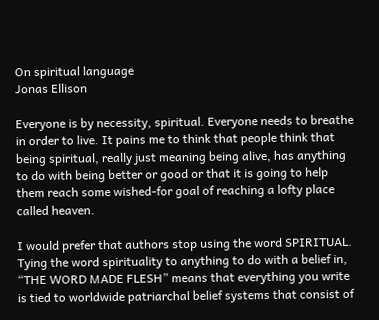On spiritual language
Jonas Ellison

Everyone is by necessity, spiritual. Everyone needs to breathe in order to live. It pains me to think that people think that being spiritual, really just meaning being alive, has anything to do with being better or good or that it is going to help them reach some wished-for goal of reaching a lofty place called heaven.

I would prefer that authors stop using the word SPIRITUAL. Tying the word spirituality to anything to do with a belief in, “THE WORD MADE FLESH” means that everything you write is tied to worldwide patriarchal belief systems that consist of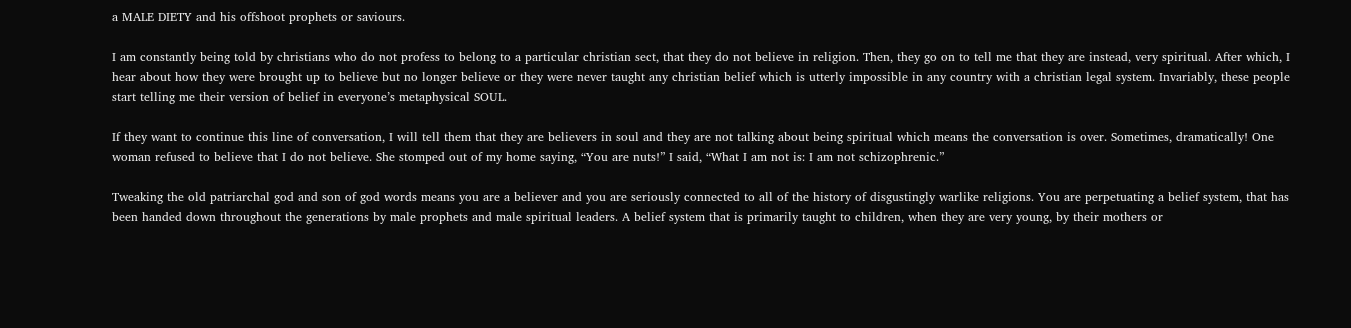a MALE DIETY and his offshoot prophets or saviours.

I am constantly being told by christians who do not profess to belong to a particular christian sect, that they do not believe in religion. Then, they go on to tell me that they are instead, very spiritual. After which, I hear about how they were brought up to believe but no longer believe or they were never taught any christian belief which is utterly impossible in any country with a christian legal system. Invariably, these people start telling me their version of belief in everyone’s metaphysical SOUL.

If they want to continue this line of conversation, I will tell them that they are believers in soul and they are not talking about being spiritual which means the conversation is over. Sometimes, dramatically! One woman refused to believe that I do not believe. She stomped out of my home saying, “You are nuts!” I said, “What I am not is: I am not schizophrenic.”

Tweaking the old patriarchal god and son of god words means you are a believer and you are seriously connected to all of the history of disgustingly warlike religions. You are perpetuating a belief system, that has been handed down throughout the generations by male prophets and male spiritual leaders. A belief system that is primarily taught to children, when they are very young, by their mothers or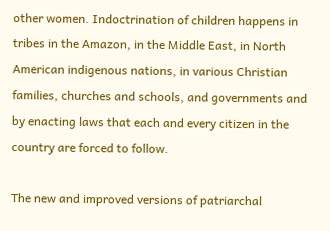other women. Indoctrination of children happens in tribes in the Amazon, in the Middle East, in North American indigenous nations, in various Christian families, churches and schools, and governments and by enacting laws that each and every citizen in the country are forced to follow.

The new and improved versions of patriarchal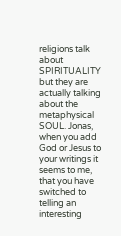religions talk about SPIRITUALITY but they are actually talking about the metaphysical SOUL. Jonas, when you add God or Jesus to your writings it seems to me, that you have switched to telling an interesting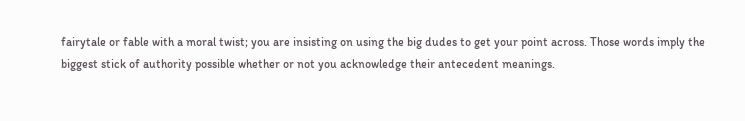fairytale or fable with a moral twist; you are insisting on using the big dudes to get your point across. Those words imply the biggest stick of authority possible whether or not you acknowledge their antecedent meanings.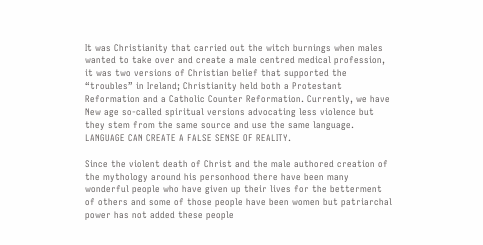It was Christianity that carried out the witch burnings when males wanted to take over and create a male centred medical profession, it was two versions of Christian belief that supported the “troubles” in Ireland; Christianity held both a Protestant Reformation and a Catholic Counter Reformation. Currently, we have New age so-called spiritual versions advocating less violence but they stem from the same source and use the same language. LANGUAGE CAN CREATE A FALSE SENSE OF REALITY.

Since the violent death of Christ and the male authored creation of the mythology around his personhood there have been many wonderful people who have given up their lives for the betterment of others and some of those people have been women but patriarchal power has not added these people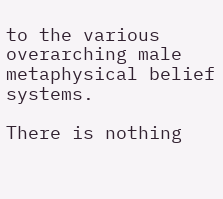to the various overarching male metaphysical belief systems.

There is nothing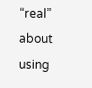“real” about using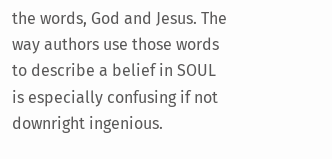the words, God and Jesus. The way authors use those words to describe a belief in SOUL is especially confusing if not downright ingenious.